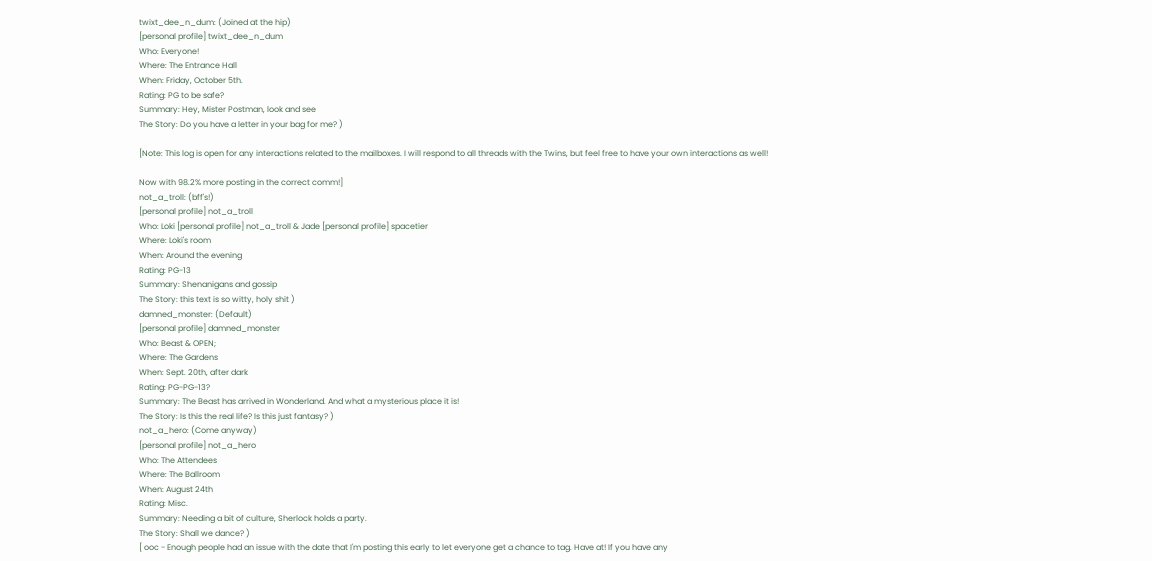twixt_dee_n_dum: (Joined at the hip)
[personal profile] twixt_dee_n_dum
Who: Everyone!
Where: The Entrance Hall
When: Friday, October 5th.
Rating: PG to be safe?
Summary: Hey, Mister Postman, look and see
The Story: Do you have a letter in your bag for me? )

[Note: This log is open for any interactions related to the mailboxes. I will respond to all threads with the Twins, but feel free to have your own interactions as well!

Now with 98.2% more posting in the correct comm!]
not_a_troll: (bff's!)
[personal profile] not_a_troll
Who: Loki [personal profile] not_a_troll & Jade [personal profile] spacetier
Where: Loki's room
When: Around the evening
Rating: PG-13
Summary: Shenanigans and gossip
The Story: this text is so witty, holy shit )
damned_monster: (Default)
[personal profile] damned_monster
Who: Beast & OPEN;
Where: The Gardens
When: Sept. 20th, after dark
Rating: PG-PG-13?
Summary: The Beast has arrived in Wonderland. And what a mysterious place it is!
The Story: Is this the real life? Is this just fantasy? )
not_a_hero: (Come anyway)
[personal profile] not_a_hero
Who: The Attendees
Where: The Ballroom
When: August 24th
Rating: Misc.
Summary: Needing a bit of culture, Sherlock holds a party.
The Story: Shall we dance? )
[ ooc - Enough people had an issue with the date that I'm posting this early to let everyone get a chance to tag. Have at! If you have any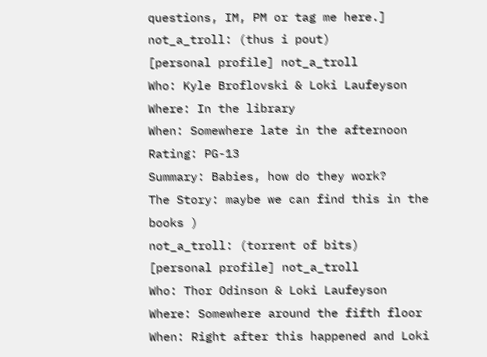questions, IM, PM or tag me here.]
not_a_troll: (thus i pout)
[personal profile] not_a_troll
Who: Kyle Broflovski & Loki Laufeyson
Where: In the library
When: Somewhere late in the afternoon
Rating: PG-13
Summary: Babies, how do they work?
The Story: maybe we can find this in the books )
not_a_troll: (torrent of bits)
[personal profile] not_a_troll
Who: Thor Odinson & Loki Laufeyson
Where: Somewhere around the fifth floor
When: Right after this happened and Loki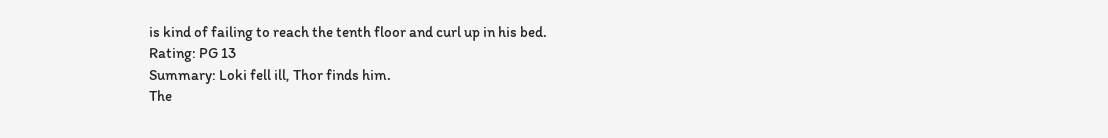is kind of failing to reach the tenth floor and curl up in his bed.
Rating: PG 13
Summary: Loki fell ill, Thor finds him.
The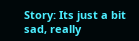Story: Its just a bit sad, really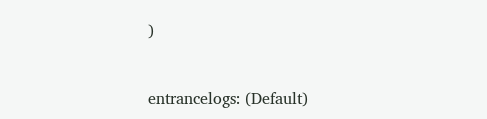)


entrancelogs: (Default)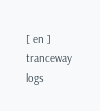[ en ] tranceway logs